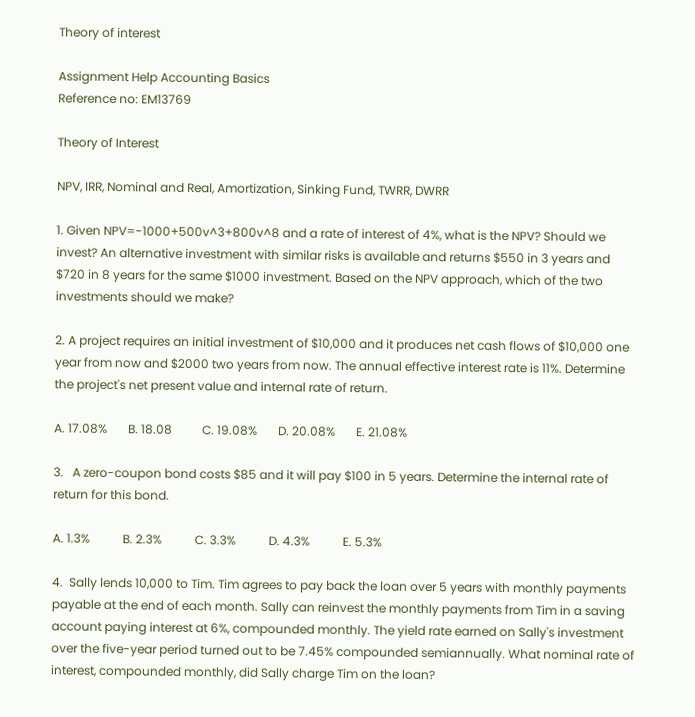Theory of interest

Assignment Help Accounting Basics
Reference no: EM13769

Theory of Interest

NPV, IRR, Nominal and Real, Amortization, Sinking Fund, TWRR, DWRR

1. Given NPV=-1000+500v^3+800v^8 and a rate of interest of 4%, what is the NPV? Should we invest? An alternative investment with similar risks is available and returns $550 in 3 years and $720 in 8 years for the same $1000 investment. Based on the NPV approach, which of the two investments should we make?

2. A project requires an initial investment of $10,000 and it produces net cash flows of $10,000 one year from now and $2000 two years from now. The annual effective interest rate is 11%. Determine the project's net present value and internal rate of return.

A. 17.08%       B. 18.08          C. 19.08%       D. 20.08%       E. 21.08%

3.   A zero-coupon bond costs $85 and it will pay $100 in 5 years. Determine the internal rate of return for this bond.

A. 1.3%           B. 2.3%           C. 3.3%           D. 4.3%           E. 5.3%

4.  Sally lends 10,000 to Tim. Tim agrees to pay back the loan over 5 years with monthly payments payable at the end of each month. Sally can reinvest the monthly payments from Tim in a saving account paying interest at 6%, compounded monthly. The yield rate earned on Sally's investment over the five-year period turned out to be 7.45% compounded semiannually. What nominal rate of interest, compounded monthly, did Sally charge Tim on the loan?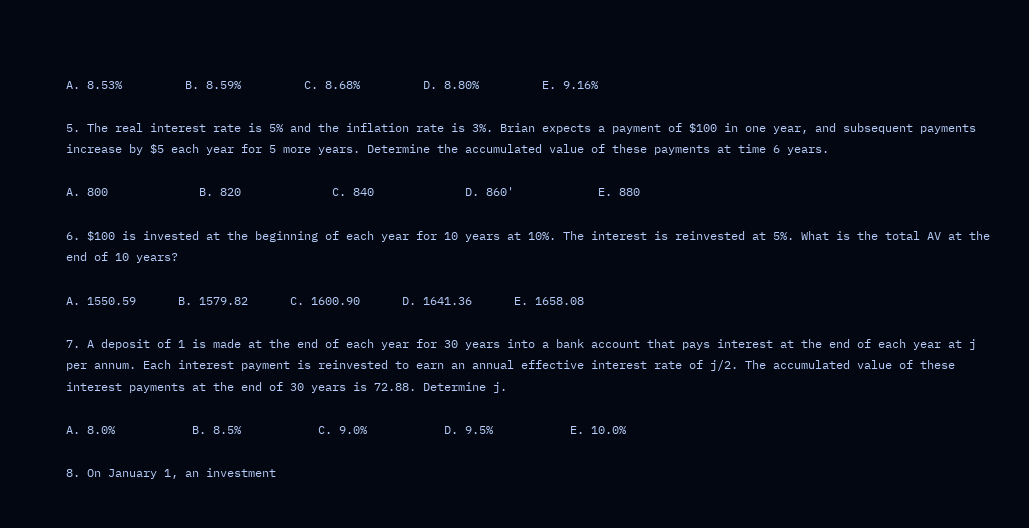A. 8.53%         B. 8.59%         C. 8.68%         D. 8.80%         E. 9.16%

5. The real interest rate is 5% and the inflation rate is 3%. Brian expects a payment of $100 in one year, and subsequent payments increase by $5 each year for 5 more years. Determine the accumulated value of these payments at time 6 years.

A. 800             B. 820             C. 840             D. 860'            E. 880

6. $100 is invested at the beginning of each year for 10 years at 10%. The interest is reinvested at 5%. What is the total AV at the end of 10 years?

A. 1550.59      B. 1579.82      C. 1600.90      D. 1641.36      E. 1658.08

7. A deposit of 1 is made at the end of each year for 30 years into a bank account that pays interest at the end of each year at j per annum. Each interest payment is reinvested to earn an annual effective interest rate of j/2. The accumulated value of these interest payments at the end of 30 years is 72.88. Determine j.

A. 8.0%           B. 8.5%           C. 9.0%           D. 9.5%           E. 10.0%

8. On January 1, an investment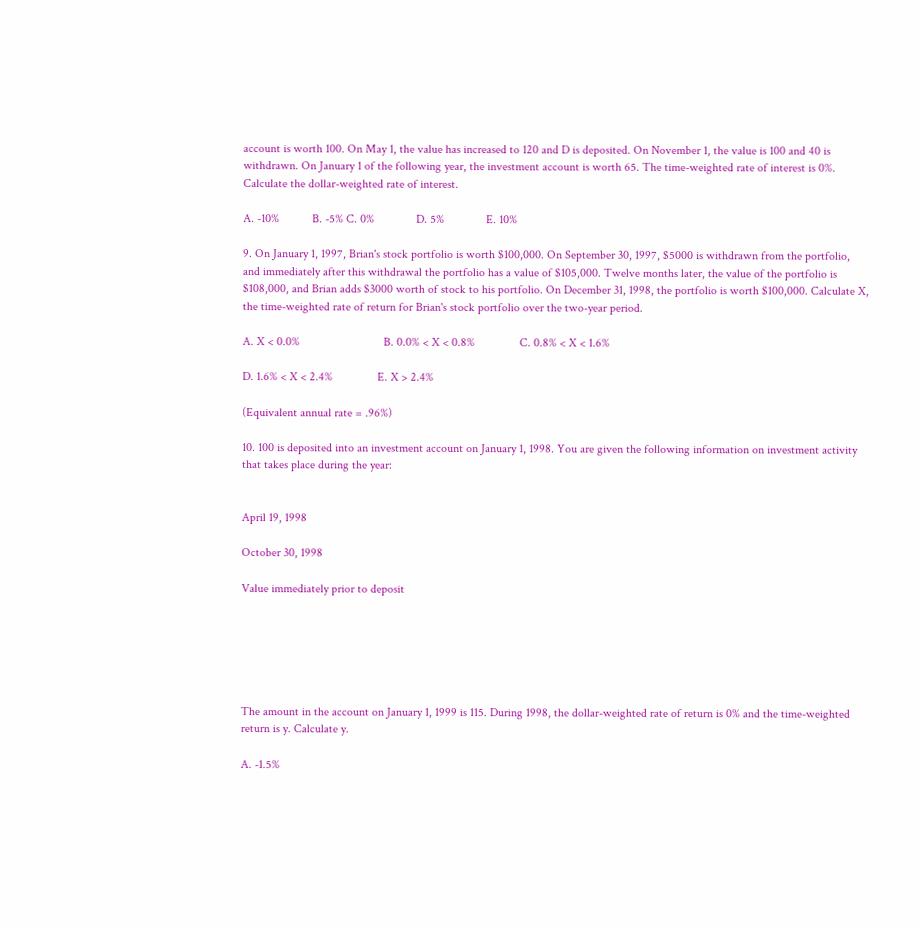account is worth 100. On May 1, the value has increased to 120 and D is deposited. On November 1, the value is 100 and 40 is withdrawn. On January 1 of the following year, the investment account is worth 65. The time-weighted rate of interest is 0%. Calculate the dollar-weighted rate of interest.

A. -10%           B. -5% C. 0%              D. 5%              E. 10%

9. On January 1, 1997, Brian's stock portfolio is worth $100,000. On September 30, 1997, $5000 is withdrawn from the portfolio, and immediately after this withdrawal the portfolio has a value of $105,000. Twelve months later, the value of the portfolio is $108,000, and Brian adds $3000 worth of stock to his portfolio. On December 31, 1998, the portfolio is worth $100,000. Calculate X, the time-weighted rate of return for Brian's stock portfolio over the two-year period.

A. X < 0.0%                            B. 0.0% < X < 0.8%               C. 0.8% < X < 1.6%

D. 1.6% < X < 2.4%               E. X > 2.4%

(Equivalent annual rate = .96%)

10. 100 is deposited into an investment account on January 1, 1998. You are given the following information on investment activity that takes place during the year:


April 19, 1998

October 30, 1998

Value immediately prior to deposit






The amount in the account on January 1, 1999 is 115. During 1998, the dollar-weighted rate of return is 0% and the time-weighted return is y. Calculate y.

A. -1.5%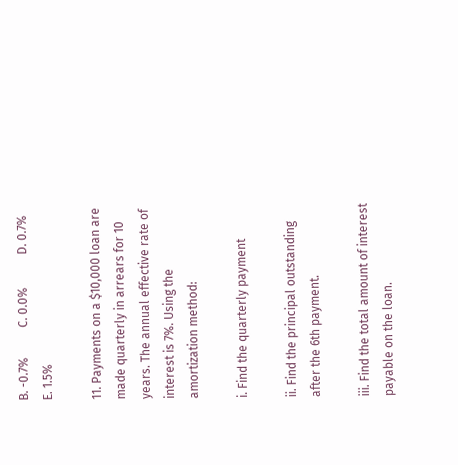B. -0.7%          C. 0.0%           D. 0.7%           E. 1.5%

11. Payments on a $10,000 loan are made quarterly in arrears for 10 years. The annual effective rate of interest is 7%. Using the amortization method:

i. Find the quarterly payment

ii. Find the principal outstanding after the 6th payment.

iii. Find the total amount of interest payable on the loan.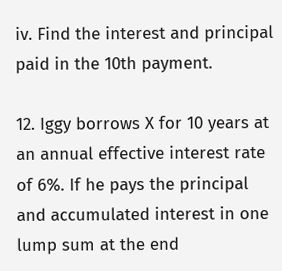iv. Find the interest and principal paid in the 10th payment.

12. Iggy borrows X for 10 years at an annual effective interest rate of 6%. If he pays the principal and accumulated interest in one lump sum at the end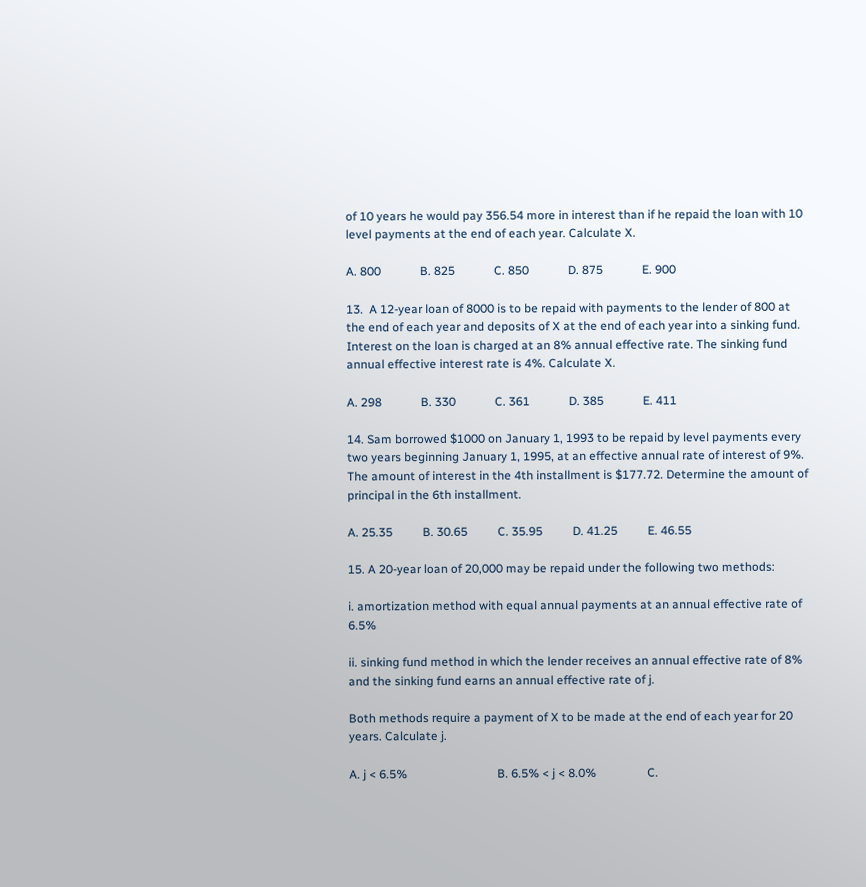of 10 years he would pay 356.54 more in interest than if he repaid the loan with 10 level payments at the end of each year. Calculate X.

A. 800             B. 825             C. 850             D. 875             E. 900

13.  A 12-year loan of 8000 is to be repaid with payments to the lender of 800 at the end of each year and deposits of X at the end of each year into a sinking fund. Interest on the loan is charged at an 8% annual effective rate. The sinking fund annual effective interest rate is 4%. Calculate X.

A. 298             B. 330             C. 361             D. 385             E. 411

14. Sam borrowed $1000 on January 1, 1993 to be repaid by level payments every two years beginning January 1, 1995, at an effective annual rate of interest of 9%. The amount of interest in the 4th installment is $177.72. Determine the amount of principal in the 6th installment.

A. 25.35          B. 30.65          C. 35.95          D. 41.25          E. 46.55

15. A 20-year loan of 20,000 may be repaid under the following two methods:

i. amortization method with equal annual payments at an annual effective rate of 6.5%

ii. sinking fund method in which the lender receives an annual effective rate of 8% and the sinking fund earns an annual effective rate of j.

Both methods require a payment of X to be made at the end of each year for 20 years. Calculate j.

A. j < 6.5%                              B. 6.5% < j < 8.0%                 C.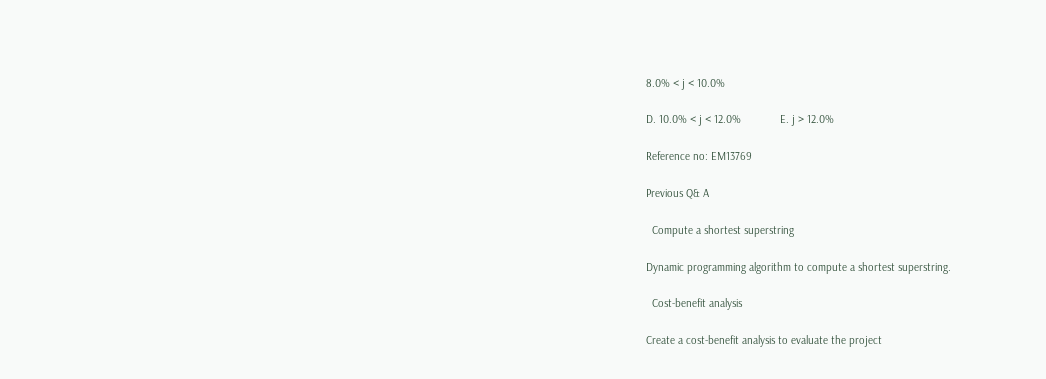8.0% < j < 10.0%

D. 10.0% < j < 12.0%             E. j > 12.0%

Reference no: EM13769

Previous Q& A

  Compute a shortest superstring

Dynamic programming algorithm to compute a shortest superstring.

  Cost-benefit analysis

Create a cost-benefit analysis to evaluate the project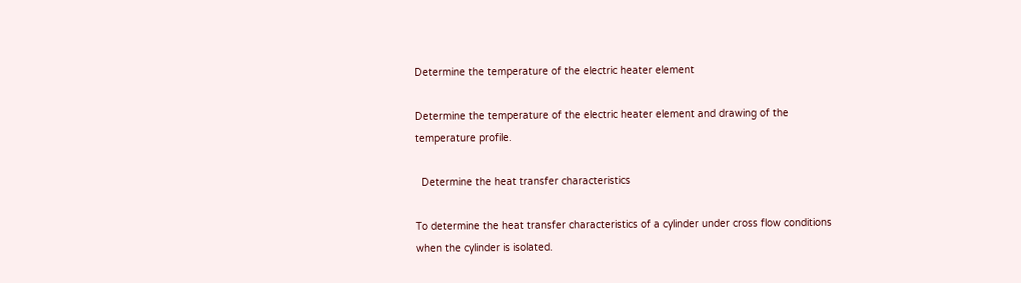Determine the temperature of the electric heater element

Determine the temperature of the electric heater element and drawing of the temperature profile.

  Determine the heat transfer characteristics

To determine the heat transfer characteristics of a cylinder under cross flow conditions when the cylinder is isolated.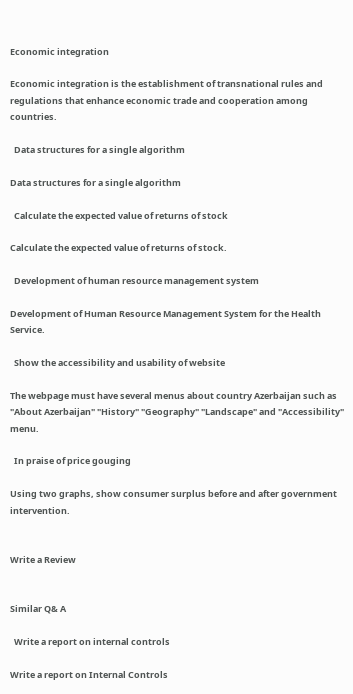Economic integration

Economic integration is the establishment of transnational rules and regulations that enhance economic trade and cooperation among countries.

  Data structures for a single algorithm

Data structures for a single algorithm

  Calculate the expected value of returns of stock

Calculate the expected value of returns of stock.

  Development of human resource management system

Development of Human Resource Management System for the Health Service.

  Show the accessibility and usability of website

The webpage must have several menus about country Azerbaijan such as "About Azerbaijan" "History" "Geography" "Landscape" and "Accessibility" menu.

  In praise of price gouging

Using two graphs, show consumer surplus before and after government intervention.


Write a Review


Similar Q& A

  Write a report on internal controls

Write a report on Internal Controls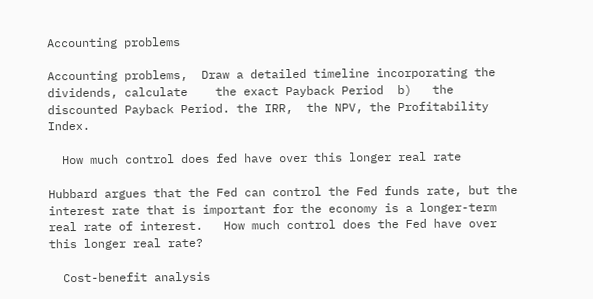Accounting problems

Accounting problems,  Draw a detailed timeline incorporating the dividends, calculate    the exact Payback Period  b)   the discounted Payback Period. the IRR,  the NPV, the Profitability Index.

  How much control does fed have over this longer real rate

Hubbard argues that the Fed can control the Fed funds rate, but the interest rate that is important for the economy is a longer-term real rate of interest.   How much control does the Fed have over this longer real rate?

  Cost-benefit analysis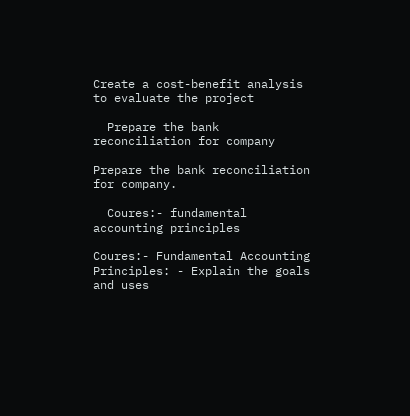Create a cost-benefit analysis to evaluate the project

  Prepare the bank reconciliation for company

Prepare the bank reconciliation for company.

  Coures:- fundamental accounting principles

Coures:- Fundamental Accounting Principles: - Explain the goals and uses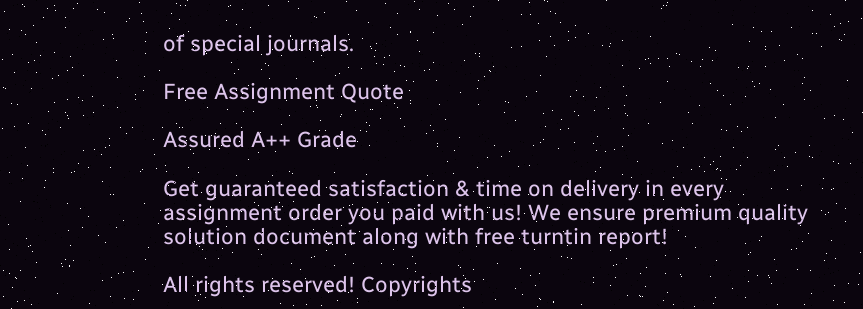of special journals.

Free Assignment Quote

Assured A++ Grade

Get guaranteed satisfaction & time on delivery in every assignment order you paid with us! We ensure premium quality solution document along with free turntin report!

All rights reserved! Copyrights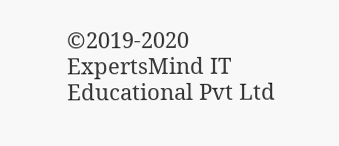©2019-2020 ExpertsMind IT Educational Pvt Ltd